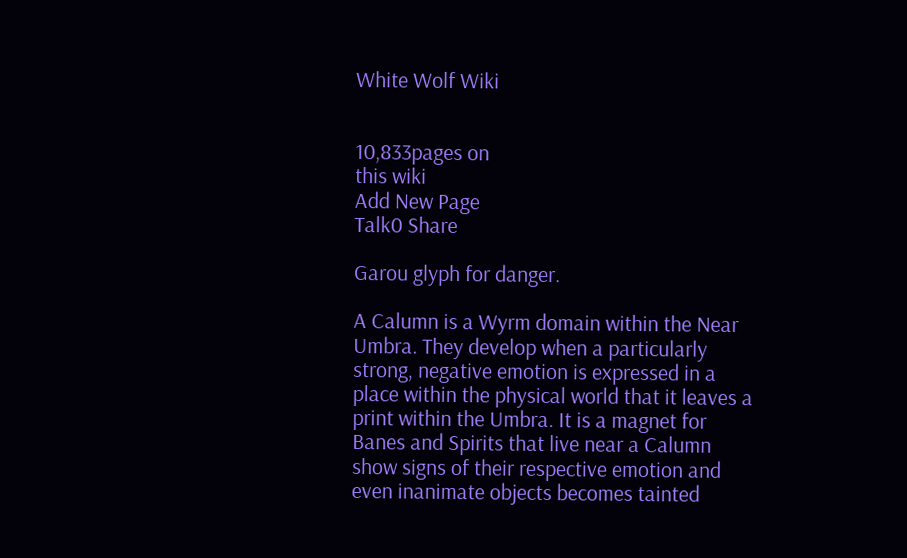White Wolf Wiki


10,833pages on
this wiki
Add New Page
Talk0 Share

Garou glyph for danger.

A Calumn is a Wyrm domain within the Near Umbra. They develop when a particularly strong, negative emotion is expressed in a place within the physical world that it leaves a print within the Umbra. It is a magnet for Banes and Spirits that live near a Calumn show signs of their respective emotion and even inanimate objects becomes tainted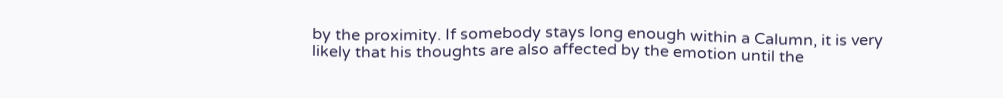by the proximity. If somebody stays long enough within a Calumn, it is very likely that his thoughts are also affected by the emotion until the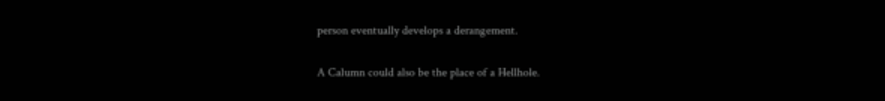person eventually develops a derangement.

A Calumn could also be the place of a Hellhole.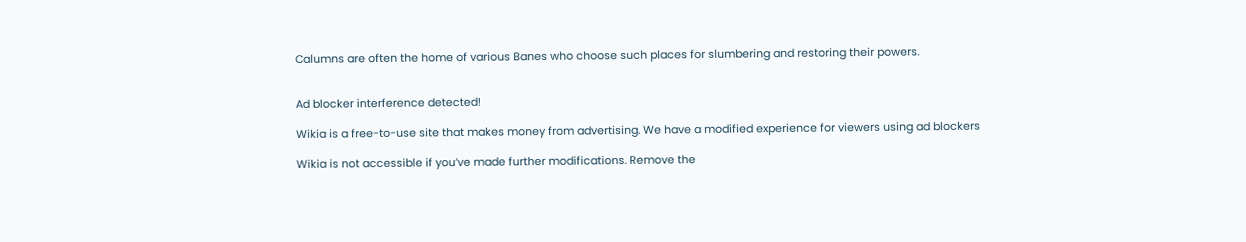Calumns are often the home of various Banes who choose such places for slumbering and restoring their powers.


Ad blocker interference detected!

Wikia is a free-to-use site that makes money from advertising. We have a modified experience for viewers using ad blockers

Wikia is not accessible if you’ve made further modifications. Remove the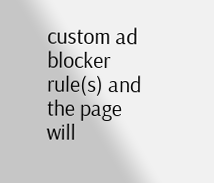custom ad blocker rule(s) and the page will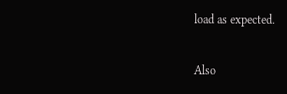load as expected.

Also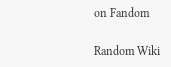on Fandom

Random Wiki